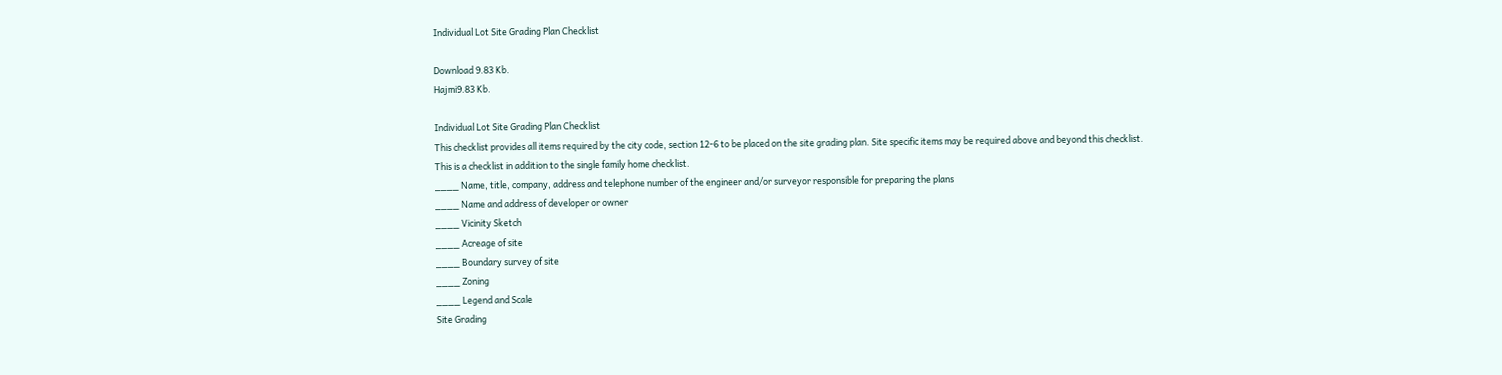Individual Lot Site Grading Plan Checklist

Download 9.83 Kb.
Hajmi9.83 Kb.

Individual Lot Site Grading Plan Checklist
This checklist provides all items required by the city code, section 12-6 to be placed on the site grading plan. Site specific items may be required above and beyond this checklist.
This is a checklist in addition to the single family home checklist.
____ Name, title, company, address and telephone number of the engineer and/or surveyor responsible for preparing the plans
____ Name and address of developer or owner
____ Vicinity Sketch
____ Acreage of site
____ Boundary survey of site
____ Zoning
____ Legend and Scale
Site Grading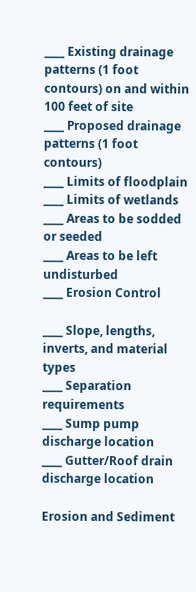____ Existing drainage patterns (1 foot contours) on and within 100 feet of site
____ Proposed drainage patterns (1 foot contours)
____ Limits of floodplain
____ Limits of wetlands
____ Areas to be sodded or seeded
____ Areas to be left undisturbed
____ Erosion Control

____ Slope, lengths, inverts, and material types
____ Separation requirements
____ Sump pump discharge location
____ Gutter/Roof drain discharge location

Erosion and Sediment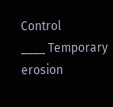Control
____ Temporary erosion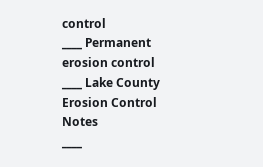control
____ Permanent erosion control
____ Lake County Erosion Control Notes
____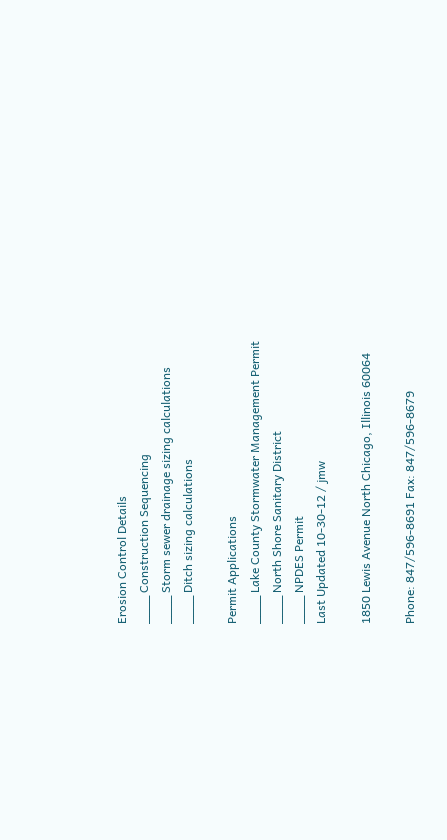Erosion Control Details
____ Construction Sequencing
____ Storm sewer drainage sizing calculations
____ Ditch sizing calculations

Permit Applications
____ Lake County Stormwater Management Permit
____ North Shore Sanitary District
____ NPDES Permit
Last Updated 10-30-12 / jmw

1850 Lewis Avenue North Chicago, Illinois 60064

Phone: 847/596-8691 Fax: 847/596-8679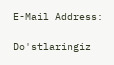E-Mail Address:

Do'stlaringiz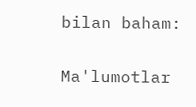bilan baham:

Ma'lumotlar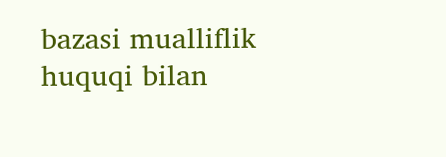bazasi mualliflik huquqi bilan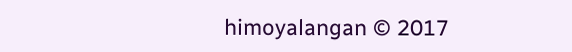himoyalangan © 2017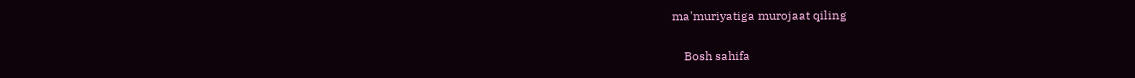ma'muriyatiga murojaat qiling

    Bosh sahifa